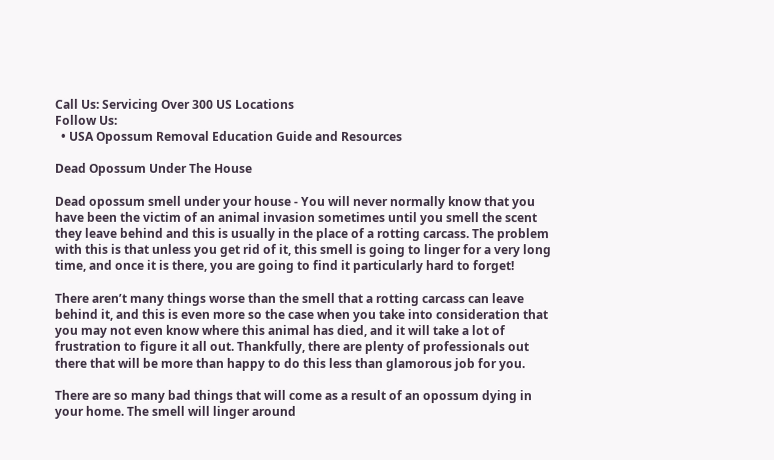Call Us: Servicing Over 300 US Locations
Follow Us:
  • USA Opossum Removal Education Guide and Resources

Dead Opossum Under The House

Dead opossum smell under your house - You will never normally know that you have been the victim of an animal invasion sometimes until you smell the scent they leave behind and this is usually in the place of a rotting carcass. The problem with this is that unless you get rid of it, this smell is going to linger for a very long time, and once it is there, you are going to find it particularly hard to forget!

There aren’t many things worse than the smell that a rotting carcass can leave behind it, and this is even more so the case when you take into consideration that you may not even know where this animal has died, and it will take a lot of frustration to figure it all out. Thankfully, there are plenty of professionals out there that will be more than happy to do this less than glamorous job for you.

There are so many bad things that will come as a result of an opossum dying in your home. The smell will linger around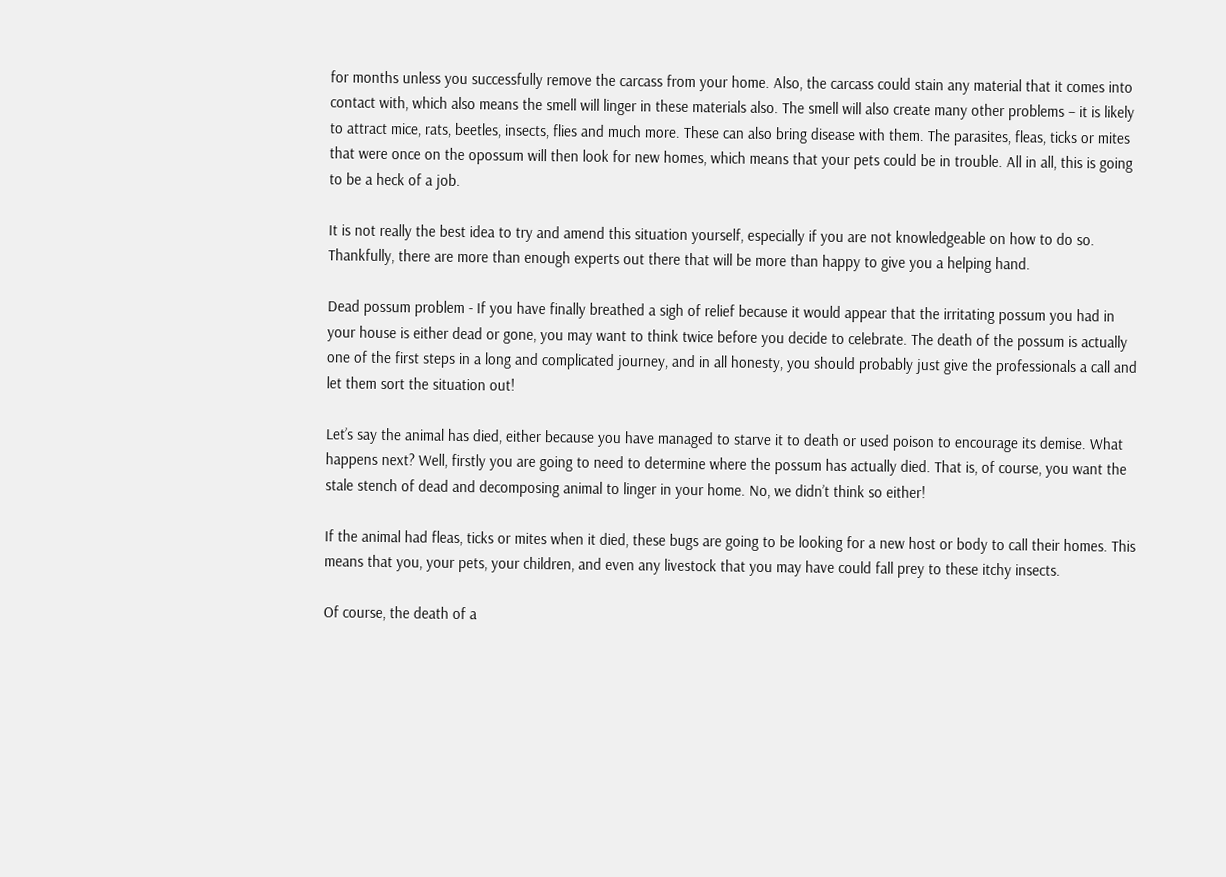for months unless you successfully remove the carcass from your home. Also, the carcass could stain any material that it comes into contact with, which also means the smell will linger in these materials also. The smell will also create many other problems – it is likely to attract mice, rats, beetles, insects, flies and much more. These can also bring disease with them. The parasites, fleas, ticks or mites that were once on the opossum will then look for new homes, which means that your pets could be in trouble. All in all, this is going to be a heck of a job.

It is not really the best idea to try and amend this situation yourself, especially if you are not knowledgeable on how to do so. Thankfully, there are more than enough experts out there that will be more than happy to give you a helping hand.

Dead possum problem - If you have finally breathed a sigh of relief because it would appear that the irritating possum you had in your house is either dead or gone, you may want to think twice before you decide to celebrate. The death of the possum is actually one of the first steps in a long and complicated journey, and in all honesty, you should probably just give the professionals a call and let them sort the situation out!

Let’s say the animal has died, either because you have managed to starve it to death or used poison to encourage its demise. What happens next? Well, firstly you are going to need to determine where the possum has actually died. That is, of course, you want the stale stench of dead and decomposing animal to linger in your home. No, we didn’t think so either!

If the animal had fleas, ticks or mites when it died, these bugs are going to be looking for a new host or body to call their homes. This means that you, your pets, your children, and even any livestock that you may have could fall prey to these itchy insects.

Of course, the death of a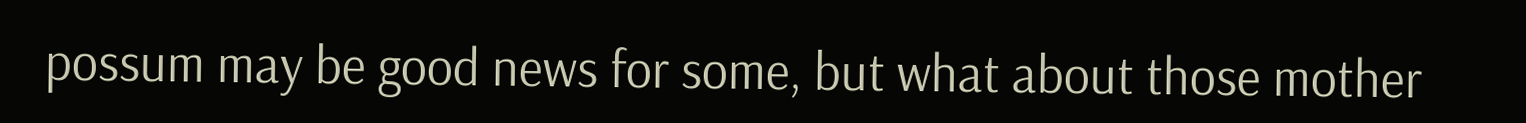possum may be good news for some, but what about those mother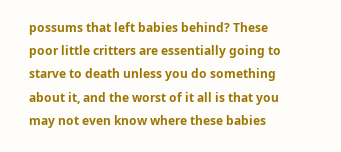possums that left babies behind? These poor little critters are essentially going to starve to death unless you do something about it, and the worst of it all is that you may not even know where these babies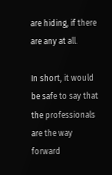are hiding, if there are any at all.

In short, it would be safe to say that the professionals are the way forward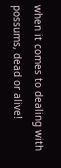when it comes to dealing with possums, dead or alive!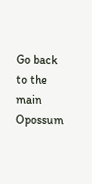Go back to the main Opossum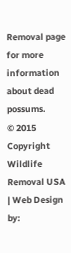Removal page for more information about dead possums.
© 2015 Copyright Wildlife Removal USA | Web Design by: